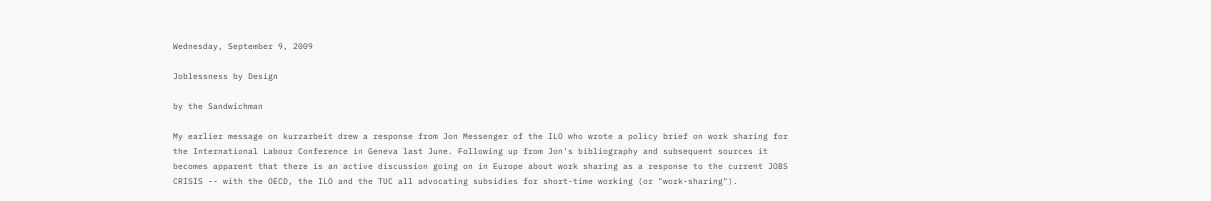Wednesday, September 9, 2009

Joblessness by Design

by the Sandwichman

My earlier message on kurzarbeit drew a response from Jon Messenger of the ILO who wrote a policy brief on work sharing for the International Labour Conference in Geneva last June. Following up from Jon's bibliography and subsequent sources it becomes apparent that there is an active discussion going on in Europe about work sharing as a response to the current JOBS CRISIS -- with the OECD, the ILO and the TUC all advocating subsidies for short-time working (or "work-sharing").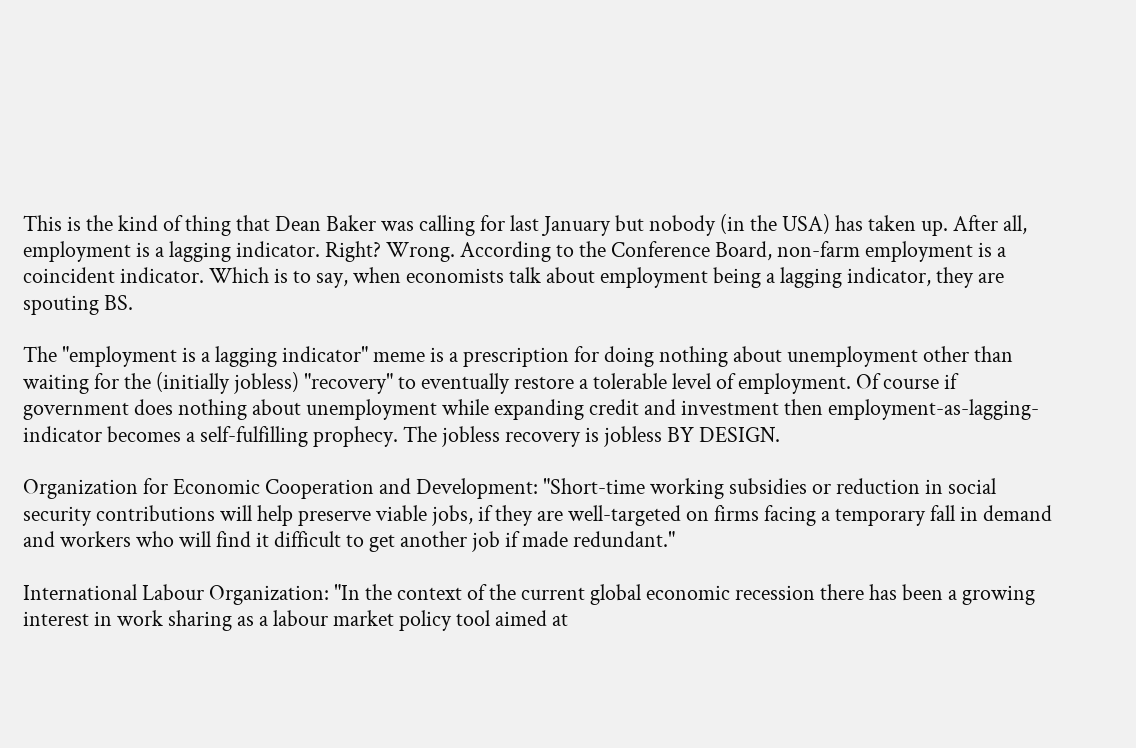This is the kind of thing that Dean Baker was calling for last January but nobody (in the USA) has taken up. After all, employment is a lagging indicator. Right? Wrong. According to the Conference Board, non-farm employment is a coincident indicator. Which is to say, when economists talk about employment being a lagging indicator, they are spouting BS.

The "employment is a lagging indicator" meme is a prescription for doing nothing about unemployment other than waiting for the (initially jobless) "recovery" to eventually restore a tolerable level of employment. Of course if government does nothing about unemployment while expanding credit and investment then employment-as-lagging-indicator becomes a self-fulfilling prophecy. The jobless recovery is jobless BY DESIGN.

Organization for Economic Cooperation and Development: "Short-time working subsidies or reduction in social security contributions will help preserve viable jobs, if they are well-targeted on firms facing a temporary fall in demand and workers who will find it difficult to get another job if made redundant."

International Labour Organization: "In the context of the current global economic recession there has been a growing interest in work sharing as a labour market policy tool aimed at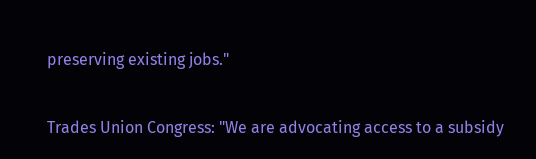preserving existing jobs."

Trades Union Congress: "We are advocating access to a subsidy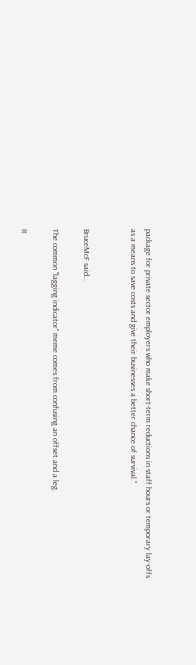package for private sector employers who make short-term reductions in staff hours or temporary lay-offs as a means to save costs and give their businesses a better chance of survival."


BruceMcF said...

The common "lagging indicator" meme comes from confusing an offset and a leg.

It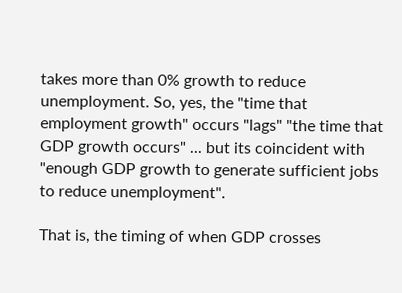takes more than 0% growth to reduce unemployment. So, yes, the "time that employment growth" occurs "lags" "the time that GDP growth occurs" ... but its coincident with "enough GDP growth to generate sufficient jobs to reduce unemployment".

That is, the timing of when GDP crosses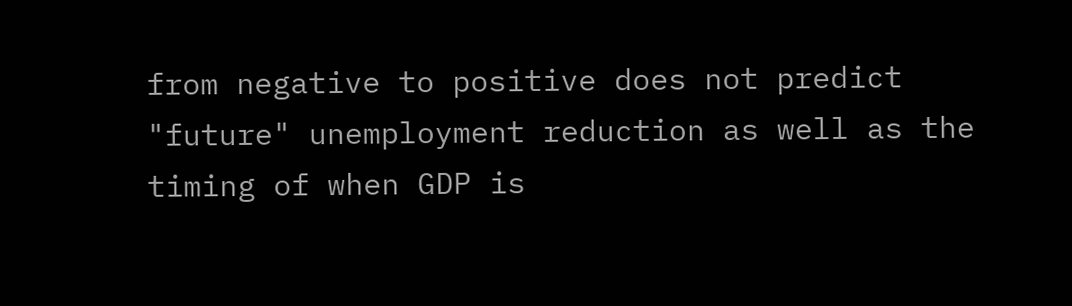from negative to positive does not predict "future" unemployment reduction as well as the timing of when GDP is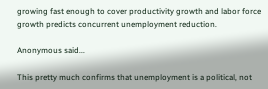growing fast enough to cover productivity growth and labor force growth predicts concurrent unemployment reduction.

Anonymous said...

This pretty much confirms that unemployment is a political, not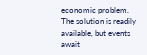economic problem. The solution is readily available, but events await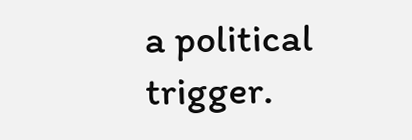a political trigger.